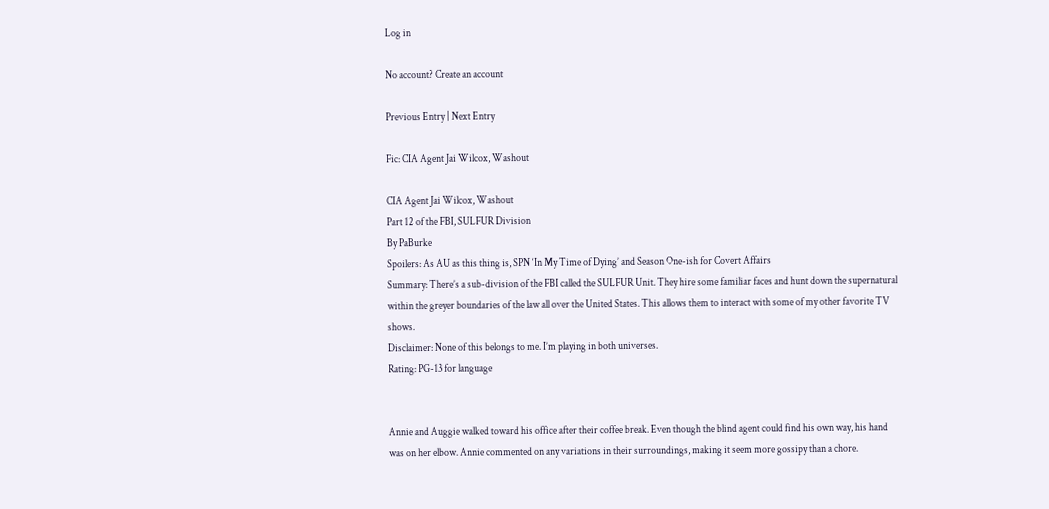Log in

No account? Create an account

Previous Entry | Next Entry

Fic: CIA Agent Jai Wilcox, Washout

CIA Agent Jai Wilcox, Washout
Part 12 of the FBI, SULFUR Division
By PaBurke
Spoilers: As AU as this thing is, SPN ‘In My Time of Dying’ and Season One-ish for Covert Affairs
Summary: There’s a sub-division of the FBI called the SULFUR Unit. They hire some familiar faces and hunt down the supernatural within the greyer boundaries of the law all over the United States. This allows them to interact with some of my other favorite TV shows.
Disclaimer: None of this belongs to me. I’m playing in both universes.
Rating: PG-13 for language


Annie and Auggie walked toward his office after their coffee break. Even though the blind agent could find his own way, his hand was on her elbow. Annie commented on any variations in their surroundings, making it seem more gossipy than a chore.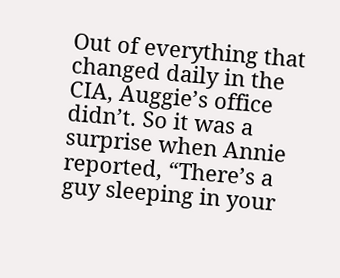Out of everything that changed daily in the CIA, Auggie’s office didn’t. So it was a surprise when Annie reported, “There’s a guy sleeping in your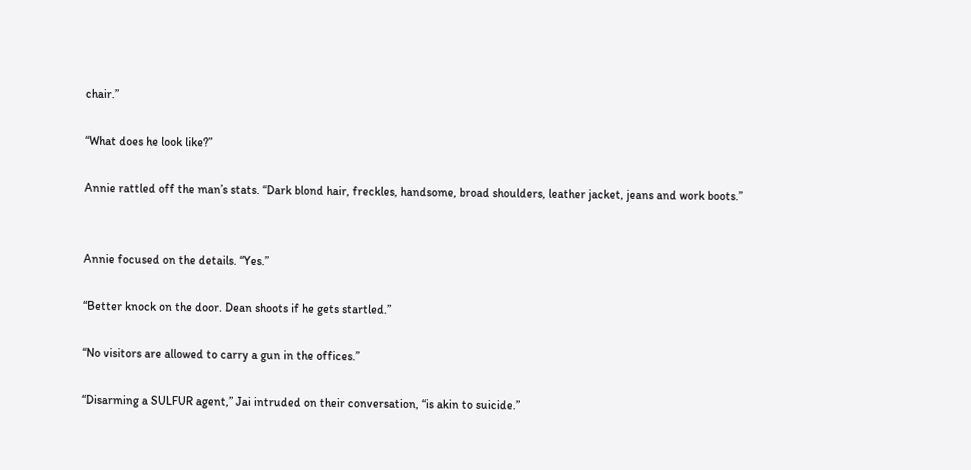chair.”

“What does he look like?”

Annie rattled off the man’s stats. “Dark blond hair, freckles, handsome, broad shoulders, leather jacket, jeans and work boots.”


Annie focused on the details. “Yes.”

“Better knock on the door. Dean shoots if he gets startled.”

“No visitors are allowed to carry a gun in the offices.”

“Disarming a SULFUR agent,” Jai intruded on their conversation, “is akin to suicide.”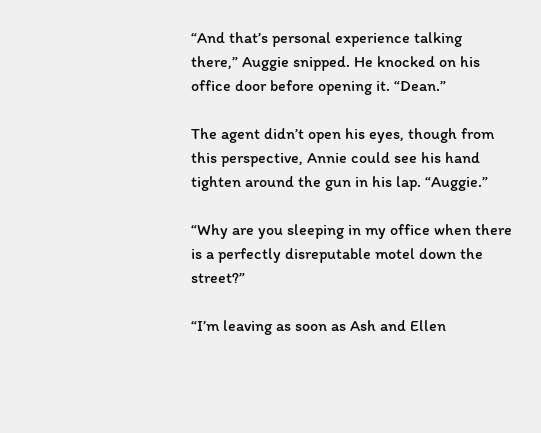“And that’s personal experience talking there,” Auggie snipped. He knocked on his office door before opening it. “Dean.”

The agent didn’t open his eyes, though from this perspective, Annie could see his hand tighten around the gun in his lap. “Auggie.”

“Why are you sleeping in my office when there is a perfectly disreputable motel down the street?”

“I’m leaving as soon as Ash and Ellen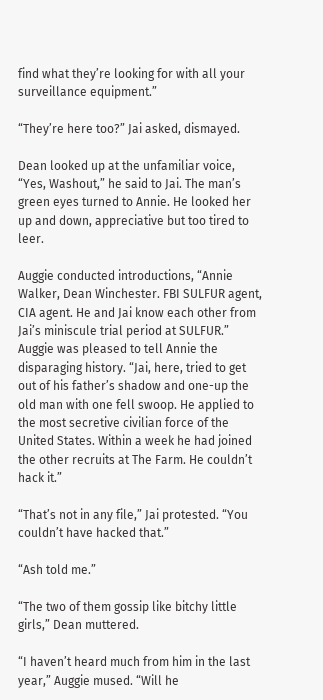find what they’re looking for with all your surveillance equipment.”

“They’re here too?” Jai asked, dismayed.

Dean looked up at the unfamiliar voice, “Yes, Washout,” he said to Jai. The man’s green eyes turned to Annie. He looked her up and down, appreciative but too tired to leer.

Auggie conducted introductions, “Annie Walker, Dean Winchester. FBI SULFUR agent, CIA agent. He and Jai know each other from Jai’s miniscule trial period at SULFUR.” Auggie was pleased to tell Annie the disparaging history. “Jai, here, tried to get out of his father’s shadow and one-up the old man with one fell swoop. He applied to the most secretive civilian force of the United States. Within a week he had joined the other recruits at The Farm. He couldn’t hack it.”

“That’s not in any file,” Jai protested. “You couldn’t have hacked that.”

“Ash told me.”

“The two of them gossip like bitchy little girls,” Dean muttered.

“I haven’t heard much from him in the last year,” Auggie mused. “Will he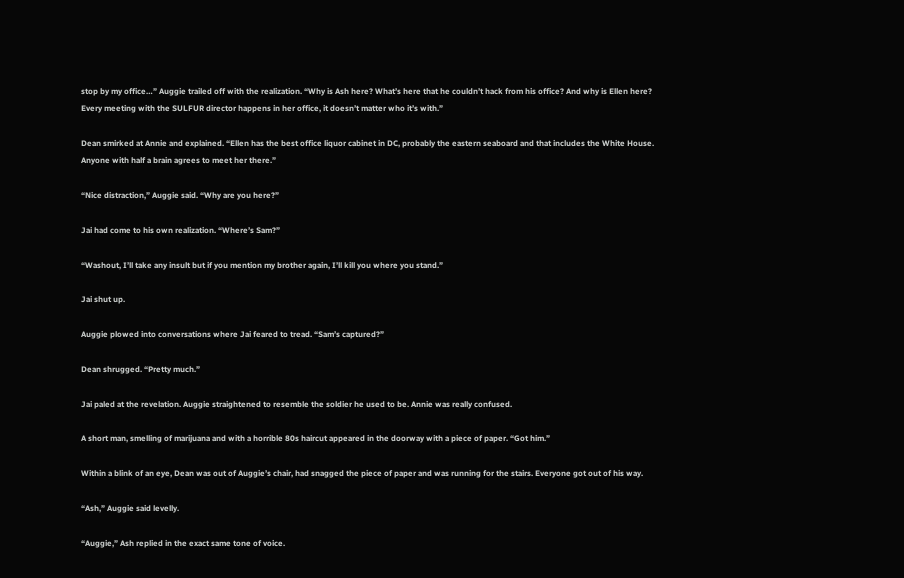stop by my office…” Auggie trailed off with the realization. “Why is Ash here? What’s here that he couldn’t hack from his office? And why is Ellen here? Every meeting with the SULFUR director happens in her office, it doesn’t matter who it’s with.”

Dean smirked at Annie and explained. “Ellen has the best office liquor cabinet in DC, probably the eastern seaboard and that includes the White House. Anyone with half a brain agrees to meet her there.”

“Nice distraction,” Auggie said. “Why are you here?”

Jai had come to his own realization. “Where’s Sam?”

“Washout, I’ll take any insult but if you mention my brother again, I’ll kill you where you stand.”

Jai shut up.

Auggie plowed into conversations where Jai feared to tread. “Sam’s captured?”

Dean shrugged. “Pretty much.”

Jai paled at the revelation. Auggie straightened to resemble the soldier he used to be. Annie was really confused.

A short man, smelling of marijuana and with a horrible 80s haircut appeared in the doorway with a piece of paper. “Got him.”

Within a blink of an eye, Dean was out of Auggie’s chair, had snagged the piece of paper and was running for the stairs. Everyone got out of his way.

“Ash,” Auggie said levelly.

“Auggie,” Ash replied in the exact same tone of voice.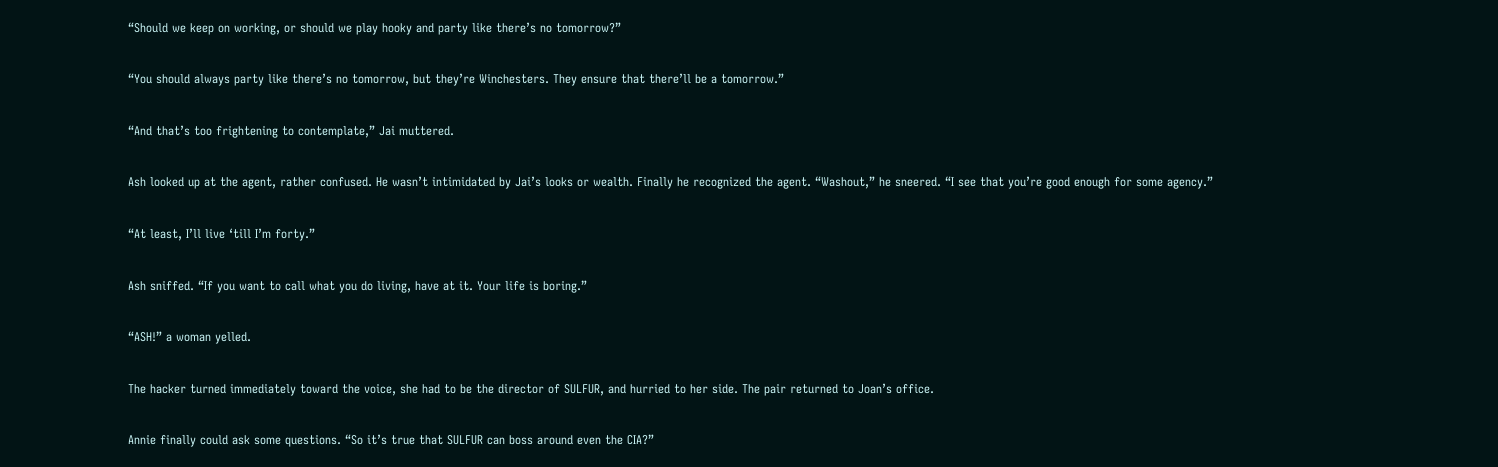“Should we keep on working, or should we play hooky and party like there’s no tomorrow?”

“You should always party like there’s no tomorrow, but they’re Winchesters. They ensure that there’ll be a tomorrow.”

“And that’s too frightening to contemplate,” Jai muttered.

Ash looked up at the agent, rather confused. He wasn’t intimidated by Jai’s looks or wealth. Finally he recognized the agent. “Washout,” he sneered. “I see that you’re good enough for some agency.”

“At least, I’ll live ‘till I’m forty.”

Ash sniffed. “If you want to call what you do living, have at it. Your life is boring.”

“ASH!” a woman yelled.

The hacker turned immediately toward the voice, she had to be the director of SULFUR, and hurried to her side. The pair returned to Joan’s office.

Annie finally could ask some questions. “So it’s true that SULFUR can boss around even the CIA?”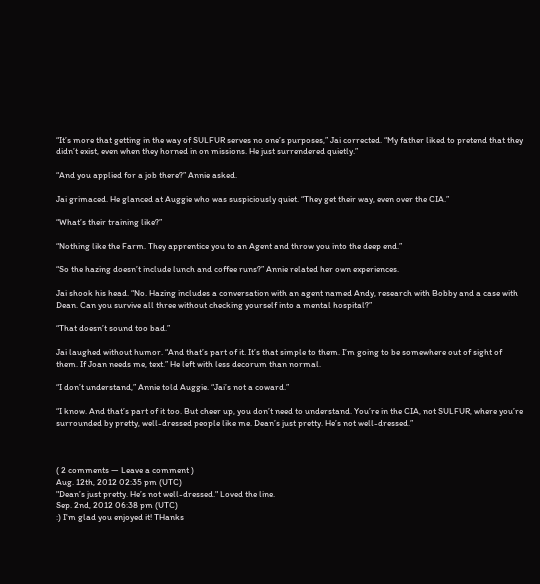“It’s more that getting in the way of SULFUR serves no one’s purposes,” Jai corrected. “My father liked to pretend that they didn’t exist, even when they horned in on missions. He just surrendered quietly.”

“And you applied for a job there?” Annie asked.

Jai grimaced. He glanced at Auggie who was suspiciously quiet. “They get their way, even over the CIA.”

“What’s their training like?”

“Nothing like the Farm. They apprentice you to an Agent and throw you into the deep end.”

“So the hazing doesn’t include lunch and coffee runs?” Annie related her own experiences.

Jai shook his head. “No. Hazing includes a conversation with an agent named Andy, research with Bobby and a case with Dean. Can you survive all three without checking yourself into a mental hospital?”

“That doesn’t sound too bad.”

Jai laughed without humor. “And that’s part of it. It’s that simple to them. I’m going to be somewhere out of sight of them. If Joan needs me, text.” He left with less decorum than normal.

“I don’t understand,” Annie told Auggie. “Jai’s not a coward.”

“I know. And that’s part of it too. But cheer up, you don’t need to understand. You’re in the CIA, not SULFUR, where you’re surrounded by pretty, well-dressed people like me. Dean’s just pretty. He’s not well-dressed.”



( 2 comments — Leave a comment )
Aug. 12th, 2012 02:35 pm (UTC)
"Dean’s just pretty. He’s not well-dressed." Loved the line.
Sep. 2nd, 2012 06:38 pm (UTC)
:) I'm glad you enjoyed it! THanks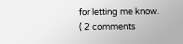for letting me know.
( 2 comments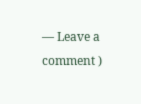— Leave a comment )